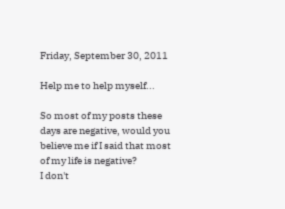Friday, September 30, 2011

Help me to help myself...

So most of my posts these days are negative, would you believe me if I said that most of my life is negative?
I don't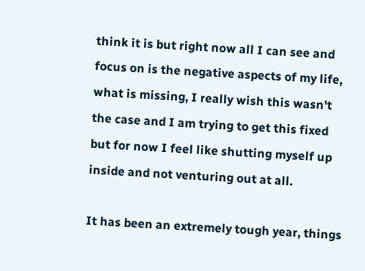think it is but right now all I can see and focus on is the negative aspects of my life, what is missing, I really wish this wasn't the case and I am trying to get this fixed but for now I feel like shutting myself up inside and not venturing out at all.

It has been an extremely tough year, things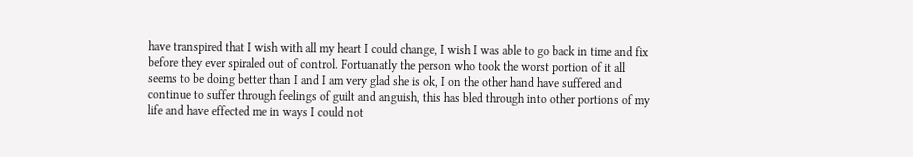have transpired that I wish with all my heart I could change, I wish I was able to go back in time and fix before they ever spiraled out of control. Fortuanatly the person who took the worst portion of it all seems to be doing better than I and I am very glad she is ok, I on the other hand have suffered and continue to suffer through feelings of guilt and anguish, this has bled through into other portions of my life and have effected me in ways I could not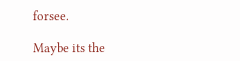forsee.

Maybe its the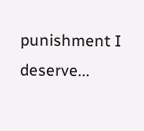punishment I deserve...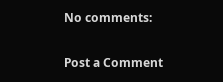No comments:

Post a Comment